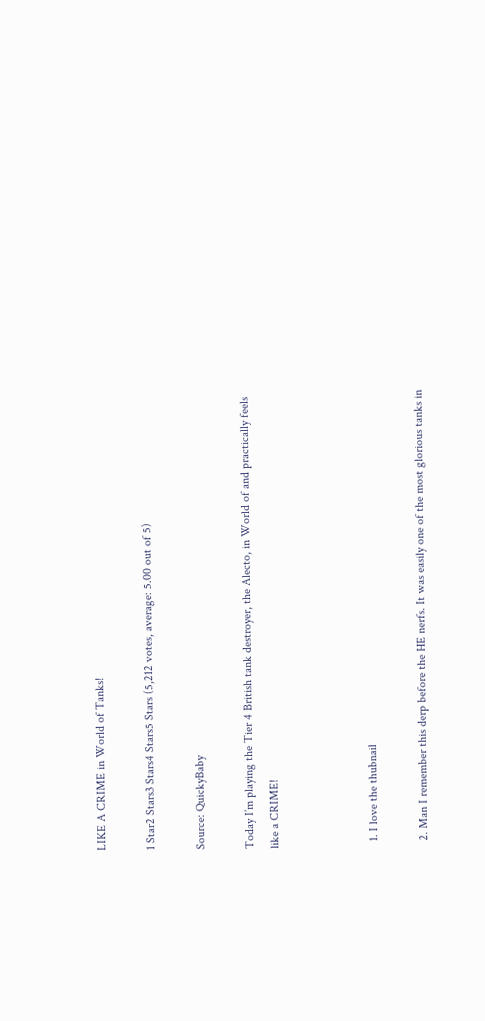LIKE A CRIME in World of Tanks!

1 Star2 Stars3 Stars4 Stars5 Stars (5,212 votes, average: 5.00 out of 5)

Source: QuickyBaby

Today I’m playing the Tier 4 British tank destroyer, the Alecto, in World of and practically feels like a CRIME!



  1. I love the thubnail

  2. Man I remember this derp before the HE nerfs. It was easily one of the most glorious tanks in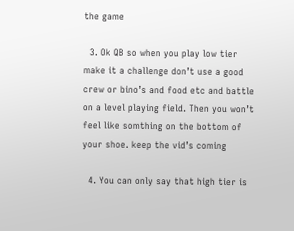the game

  3. Ok QB so when you play low tier make it a challenge don’t use a good crew or bino’s and food etc and battle on a level playing field. Then you won’t feel like somthing on the bottom of your shoe. keep the vid’s coming

  4. You can only say that high tier is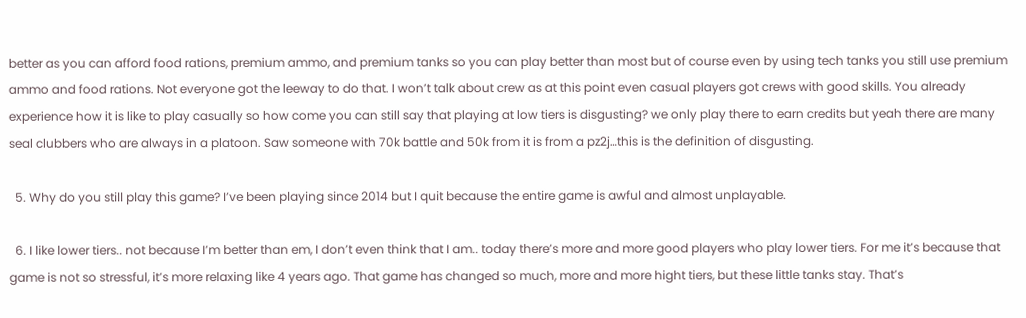better as you can afford food rations, premium ammo, and premium tanks so you can play better than most but of course even by using tech tanks you still use premium ammo and food rations. Not everyone got the leeway to do that. I won’t talk about crew as at this point even casual players got crews with good skills. You already experience how it is like to play casually so how come you can still say that playing at low tiers is disgusting? we only play there to earn credits but yeah there are many seal clubbers who are always in a platoon. Saw someone with 70k battle and 50k from it is from a pz2j…this is the definition of disgusting.

  5. Why do you still play this game? I’ve been playing since 2014 but I quit because the entire game is awful and almost unplayable.

  6. I like lower tiers.. not because I’m better than em, I don’t even think that I am.. today there’s more and more good players who play lower tiers. For me it’s because that game is not so stressful, it’s more relaxing like 4 years ago. That game has changed so much, more and more hight tiers, but these little tanks stay. That’s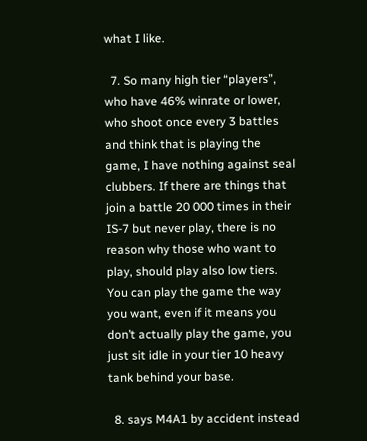what I like.

  7. So many high tier “players”, who have 46% winrate or lower, who shoot once every 3 battles and think that is playing the game, I have nothing against seal clubbers. If there are things that join a battle 20 000 times in their IS-7 but never play, there is no reason why those who want to play, should play also low tiers. You can play the game the way you want, even if it means you don’t actually play the game, you just sit idle in your tier 10 heavy tank behind your base.

  8. says M4A1 by accident instead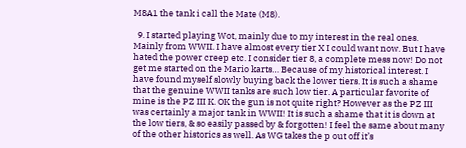M8A1 the tank i call the Mate (M8).

  9. I started playing Wot, mainly due to my interest in the real ones. Mainly from WWII. I have almost every tier X I could want now. But I have hated the power creep etc. I consider tier 8, a complete mess now! Do not get me started on the Mario karts… Because of my historical interest. I have found myself slowly buying back the lower tiers. It is such a shame that the genuine WWII tanks are such low tier. A particular favorite of mine is the PZ III K. OK the gun is not quite right? However as the PZ III was certainly a major tank in WWII! It is such a shame that it is down at the low tiers, & so easily passed by & forgotten! I feel the same about many of the other historics as well. As WG takes the p out off it’s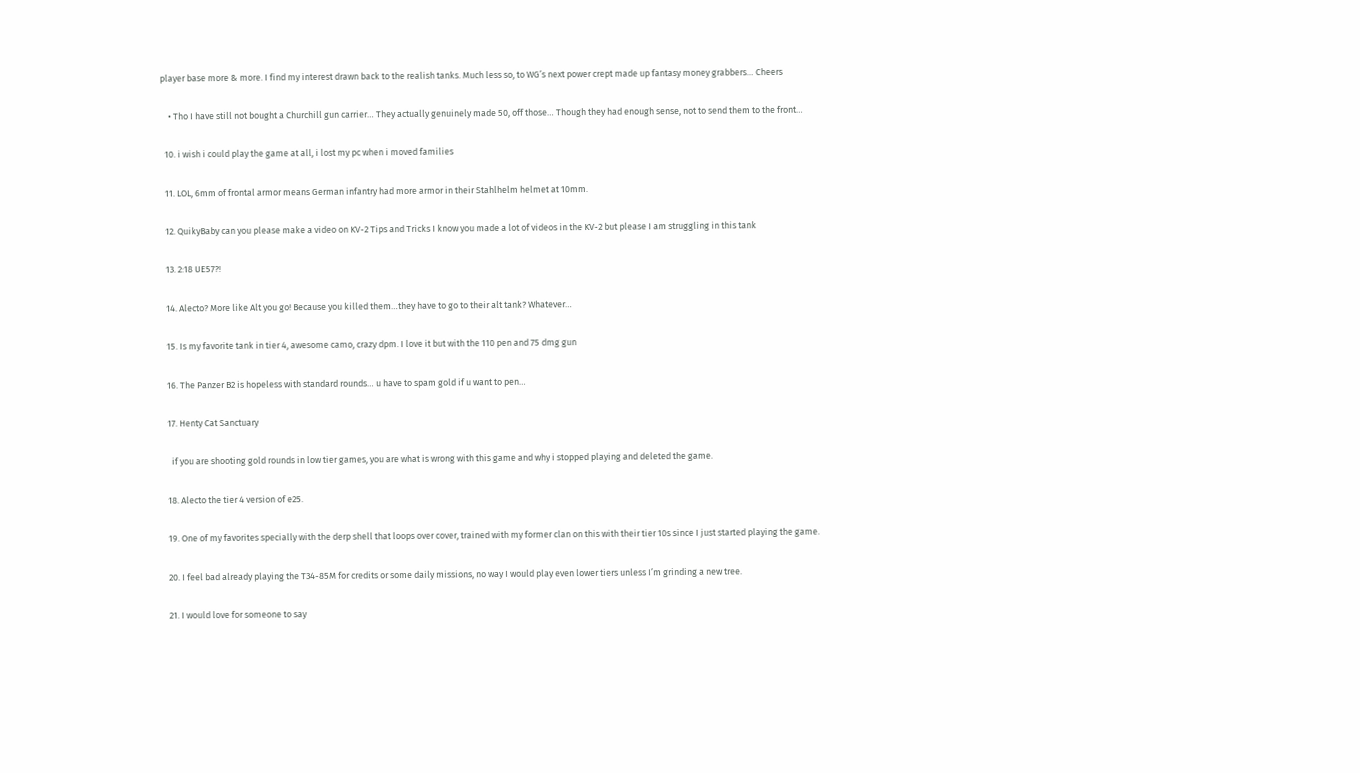player base more & more. I find my interest drawn back to the realish tanks. Much less so, to WG’s next power crept made up fantasy money grabbers… Cheers

    • Tho I have still not bought a Churchill gun carrier… They actually genuinely made 50, off those… Though they had enough sense, not to send them to the front…

  10. i wish i could play the game at all, i lost my pc when i moved families

  11. LOL, 6mm of frontal armor means German infantry had more armor in their Stahlhelm helmet at 10mm.

  12. QuikyBaby can you please make a video on KV-2 Tips and Tricks I know you made a lot of videos in the KV-2 but please I am struggling in this tank

  13. 2:18 UE57?!

  14. Alecto? More like Alt you go! Because you killed them…they have to go to their alt tank? Whatever…

  15. Is my favorite tank in tier 4, awesome camo, crazy dpm. I love it but with the 110 pen and 75 dmg gun

  16. The Panzer B2 is hopeless with standard rounds… u have to spam gold if u want to pen…

  17. Henty Cat Sanctuary

    if you are shooting gold rounds in low tier games, you are what is wrong with this game and why i stopped playing and deleted the game.

  18. Alecto the tier 4 version of e25.

  19. One of my favorites specially with the derp shell that loops over cover, trained with my former clan on this with their tier 10s since I just started playing the game.

  20. I feel bad already playing the T34-85M for credits or some daily missions, no way I would play even lower tiers unless I’m grinding a new tree.

  21. I would love for someone to say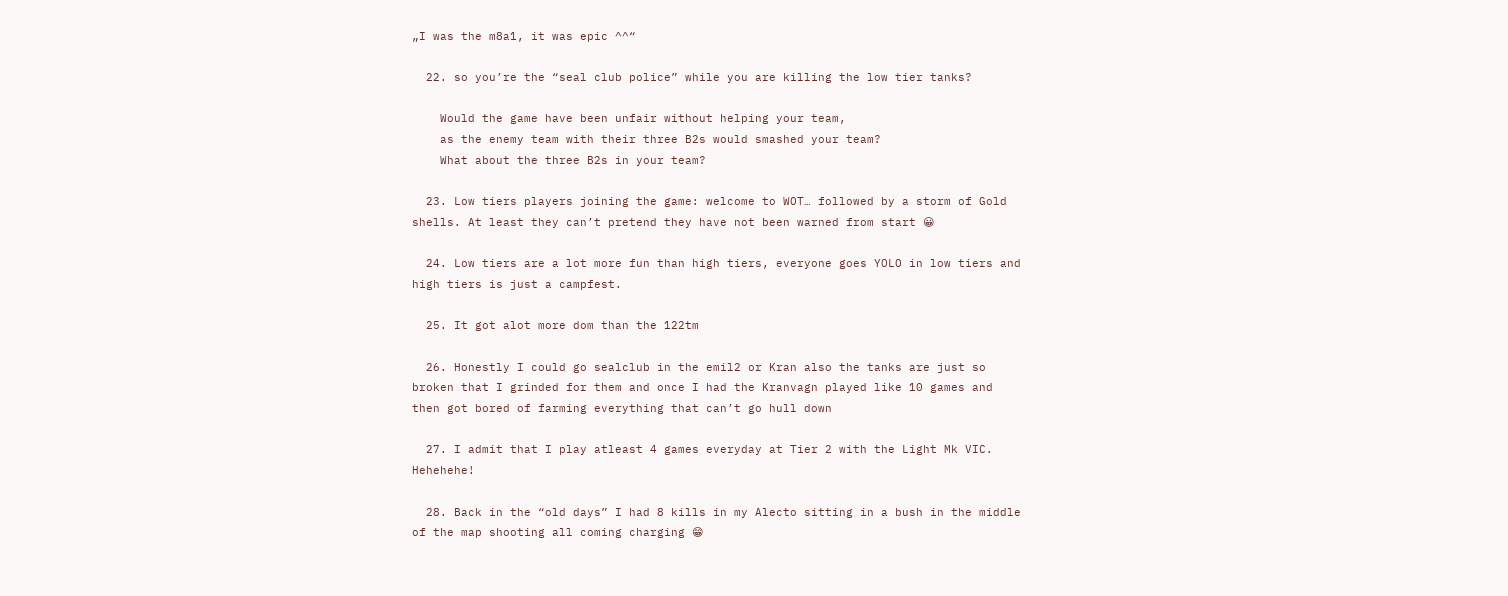„I was the m8a1, it was epic ^^“

  22. so you’re the “seal club police” while you are killing the low tier tanks?

    Would the game have been unfair without helping your team,
    as the enemy team with their three B2s would smashed your team?
    What about the three B2s in your team?

  23. Low tiers players joining the game: welcome to WOT… followed by a storm of Gold shells. At least they can’t pretend they have not been warned from start 😀

  24. Low tiers are a lot more fun than high tiers, everyone goes YOLO in low tiers and high tiers is just a campfest.

  25. It got alot more dom than the 122tm

  26. Honestly I could go sealclub in the emil2 or Kran also the tanks are just so broken that I grinded for them and once I had the Kranvagn played like 10 games and then got bored of farming everything that can’t go hull down

  27. I admit that I play atleast 4 games everyday at Tier 2 with the Light Mk VIC. Hehehehe!

  28. Back in the “old days” I had 8 kills in my Alecto sitting in a bush in the middle of the map shooting all coming charging 😁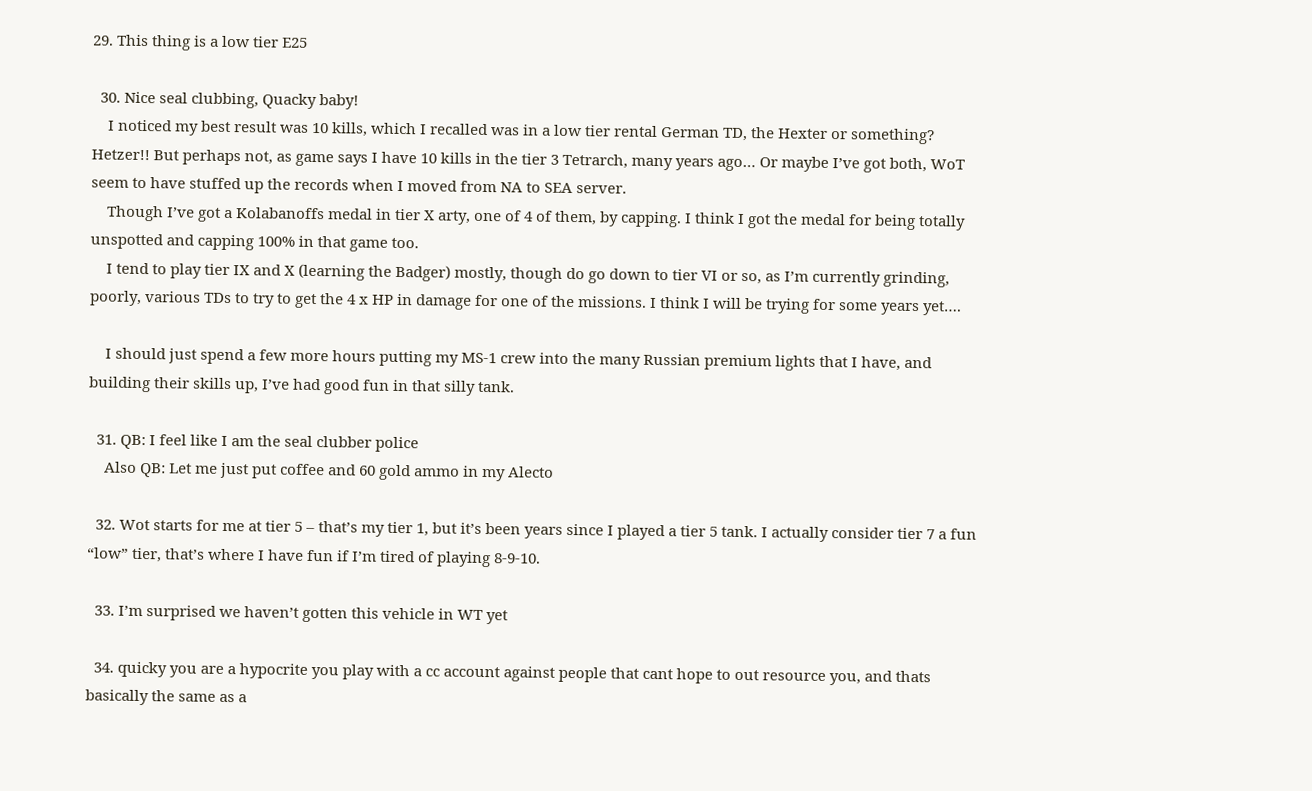29. This thing is a low tier E25

  30. Nice seal clubbing, Quacky baby!
    I noticed my best result was 10 kills, which I recalled was in a low tier rental German TD, the Hexter or something? Hetzer!! But perhaps not, as game says I have 10 kills in the tier 3 Tetrarch, many years ago… Or maybe I’ve got both, WoT seem to have stuffed up the records when I moved from NA to SEA server.
    Though I’ve got a Kolabanoffs medal in tier X arty, one of 4 of them, by capping. I think I got the medal for being totally unspotted and capping 100% in that game too.
    I tend to play tier IX and X (learning the Badger) mostly, though do go down to tier VI or so, as I’m currently grinding, poorly, various TDs to try to get the 4 x HP in damage for one of the missions. I think I will be trying for some years yet….

    I should just spend a few more hours putting my MS-1 crew into the many Russian premium lights that I have, and building their skills up, I’ve had good fun in that silly tank.

  31. QB: I feel like I am the seal clubber police
    Also QB: Let me just put coffee and 60 gold ammo in my Alecto

  32. Wot starts for me at tier 5 – that’s my tier 1, but it’s been years since I played a tier 5 tank. I actually consider tier 7 a fun “low” tier, that’s where I have fun if I’m tired of playing 8-9-10.

  33. I’m surprised we haven’t gotten this vehicle in WT yet

  34. quicky you are a hypocrite you play with a cc account against people that cant hope to out resource you, and thats basically the same as a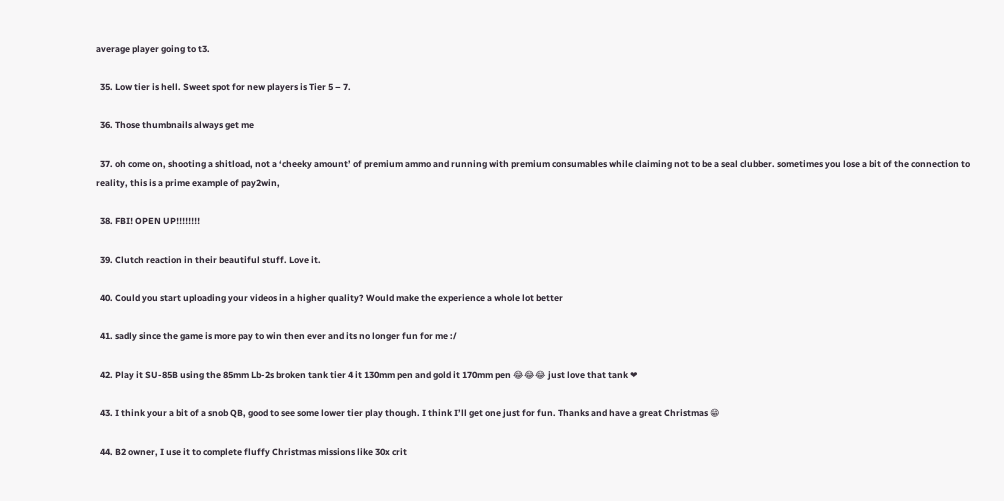average player going to t3.

  35. Low tier is hell. Sweet spot for new players is Tier 5 – 7.

  36. Those thumbnails always get me

  37. oh come on, shooting a shitload, not a ‘cheeky amount’ of premium ammo and running with premium consumables while claiming not to be a seal clubber. sometimes you lose a bit of the connection to reality, this is a prime example of pay2win,

  38. FBI! OPEN UP!!!!!!!!

  39. Clutch reaction in their beautiful stuff. Love it.

  40. Could you start uploading your videos in a higher quality? Would make the experience a whole lot better

  41. sadly since the game is more pay to win then ever and its no longer fun for me :/

  42. Play it SU-85B using the 85mm Lb-2s broken tank tier 4 it 130mm pen and gold it 170mm pen 😂😂😂 just love that tank ❤

  43. I think your a bit of a snob QB, good to see some lower tier play though. I think I’ll get one just for fun. Thanks and have a great Christmas 😁

  44. B2 owner, I use it to complete fluffy Christmas missions like 30x crit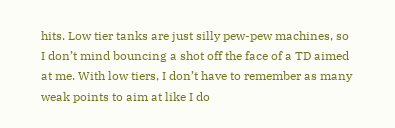hits. Low tier tanks are just silly pew-pew machines, so I don’t mind bouncing a shot off the face of a TD aimed at me. With low tiers, I don’t have to remember as many weak points to aim at like I do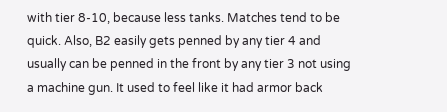with tier 8-10, because less tanks. Matches tend to be quick. Also, B2 easily gets penned by any tier 4 and usually can be penned in the front by any tier 3 not using a machine gun. It used to feel like it had armor back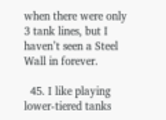when there were only 3 tank lines, but I haven’t seen a Steel Wall in forever.

  45. I like playing lower-tiered tanks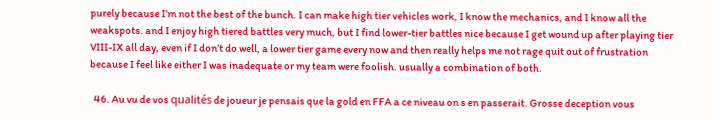purely because I’m not the best of the bunch. I can make high tier vehicles work, I know the mechanics, and I know all the weakspots. and I enjoy high tiered battles very much, but I find lower-tier battles nice because I get wound up after playing tier VIII-IX all day, even if I don’t do well, a lower tier game every now and then really helps me not rage quit out of frustration because I feel like either I was inadequate or my team were foolish. usually a combination of both.

  46. Au vu de vos qualités de joueur je pensais que la gold en FFA a ce niveau on s en passerait. Grosse deception vous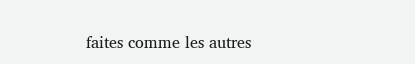faites comme les autres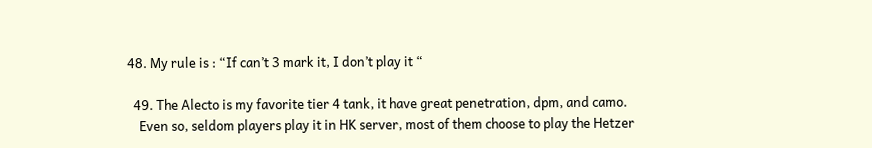48. My rule is : “If can’t 3 mark it, I don’t play it “

  49. The Alecto is my favorite tier 4 tank, it have great penetration, dpm, and camo.
    Even so, seldom players play it in HK server, most of them choose to play the Hetzer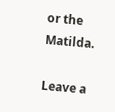or the Matilda.

Leave a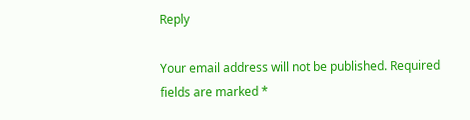Reply

Your email address will not be published. Required fields are marked *